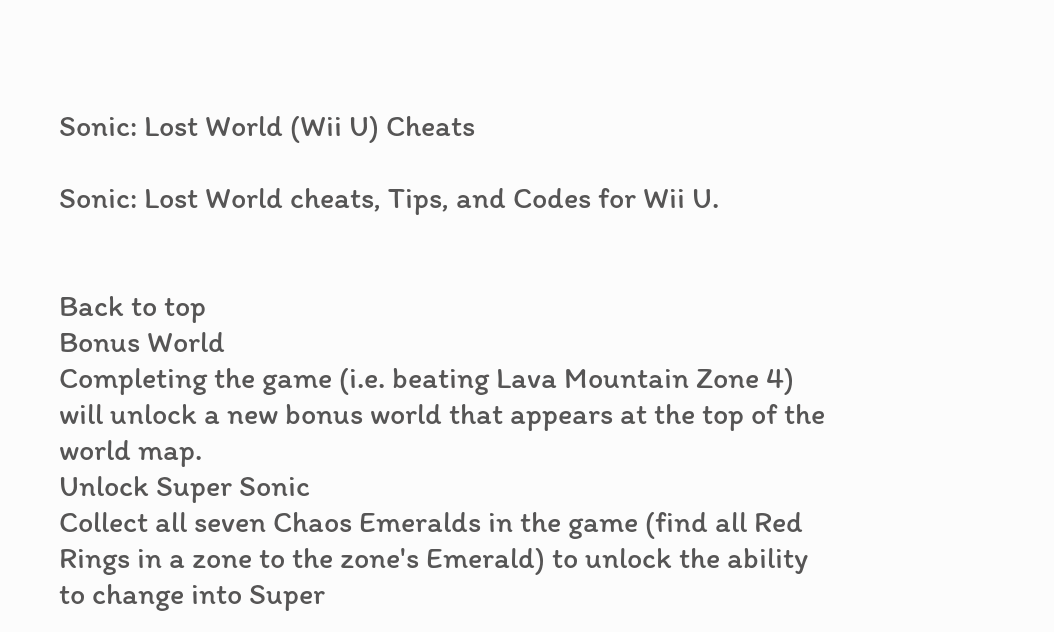Sonic: Lost World (Wii U) Cheats

Sonic: Lost World cheats, Tips, and Codes for Wii U.


Back to top
Bonus World
Completing the game (i.e. beating Lava Mountain Zone 4) will unlock a new bonus world that appears at the top of the world map.
Unlock Super Sonic
Collect all seven Chaos Emeralds in the game (find all Red Rings in a zone to the zone's Emerald) to unlock the ability to change into Super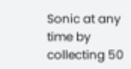Sonic at any time by collecting 50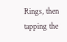Rings, then tapping the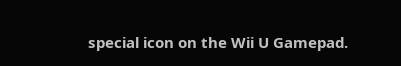special icon on the Wii U Gamepad.